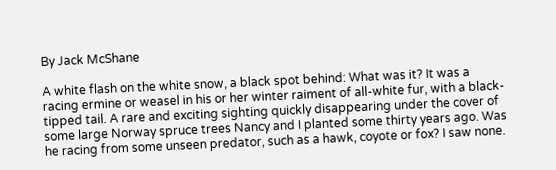By Jack McShane

A white flash on the white snow, a black spot behind: What was it? It was a racing ermine or weasel in his or her winter raiment of all-white fur, with a black-tipped tail. A rare and exciting sighting quickly disappearing under the cover of some large Norway spruce trees Nancy and I planted some thirty years ago. Was he racing from some unseen predator, such as a hawk, coyote or fox? I saw none.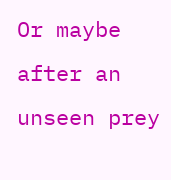Or maybe after an unseen prey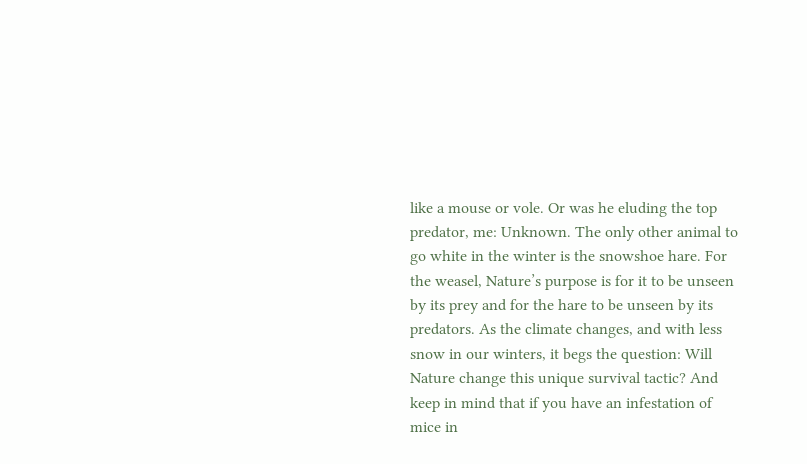like a mouse or vole. Or was he eluding the top predator, me: Unknown. The only other animal to go white in the winter is the snowshoe hare. For the weasel, Nature’s purpose is for it to be unseen by its prey and for the hare to be unseen by its predators. As the climate changes, and with less snow in our winters, it begs the question: Will Nature change this unique survival tactic? And keep in mind that if you have an infestation of mice in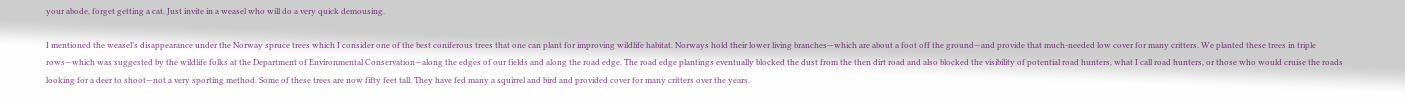your abode, forget getting a cat. Just invite in a weasel who will do a very quick demousing.

I mentioned the weasel’s disappearance under the Norway spruce trees which I consider one of the best coniferous trees that one can plant for improving wildlife habitat. Norways hold their lower living branches—which are about a foot off the ground—and provide that much-needed low cover for many critters. We planted these trees in triple rows—which was suggested by the wildlife folks at the Department of Environmental Conservation—along the edges of our fields and along the road edge. The road edge plantings eventually blocked the dust from the then dirt road and also blocked the visibility of potential road hunters, what I call road hunters, or those who would cruise the roads looking for a deer to shoot—not a very sporting method. Some of these trees are now fifty feet tall. They have fed many a squirrel and bird and provided cover for many critters over the years.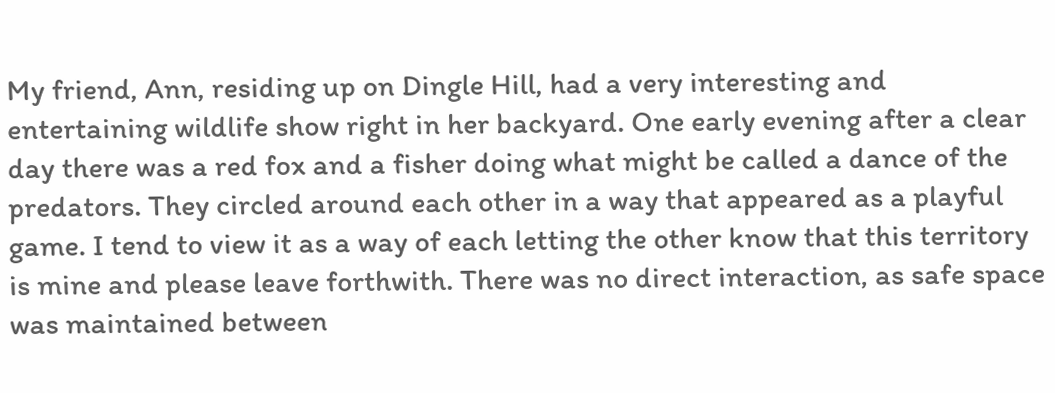My friend, Ann, residing up on Dingle Hill, had a very interesting and entertaining wildlife show right in her backyard. One early evening after a clear day there was a red fox and a fisher doing what might be called a dance of the predators. They circled around each other in a way that appeared as a playful game. I tend to view it as a way of each letting the other know that this territory is mine and please leave forthwith. There was no direct interaction, as safe space was maintained between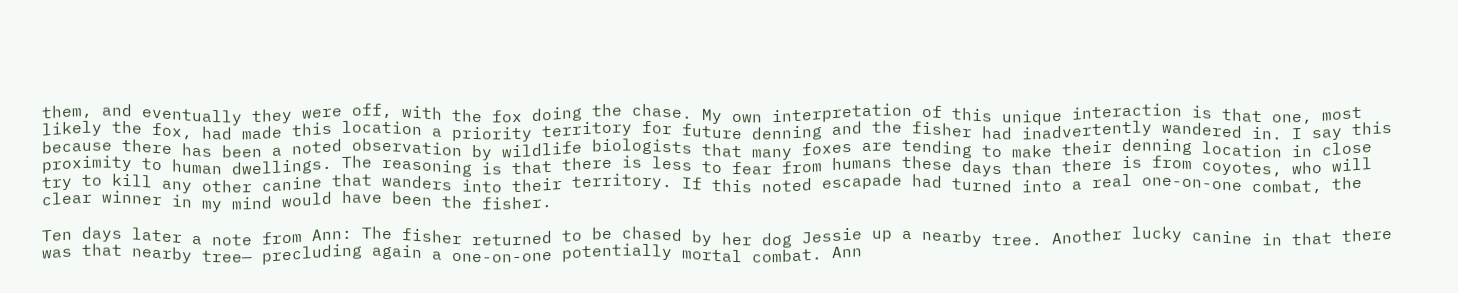them, and eventually they were off, with the fox doing the chase. My own interpretation of this unique interaction is that one, most likely the fox, had made this location a priority territory for future denning and the fisher had inadvertently wandered in. I say this because there has been a noted observation by wildlife biologists that many foxes are tending to make their denning location in close proximity to human dwellings. The reasoning is that there is less to fear from humans these days than there is from coyotes, who will try to kill any other canine that wanders into their territory. If this noted escapade had turned into a real one-on-one combat, the clear winner in my mind would have been the fisher.

Ten days later a note from Ann: The fisher returned to be chased by her dog Jessie up a nearby tree. Another lucky canine in that there was that nearby tree— precluding again a one-on-one potentially mortal combat. Ann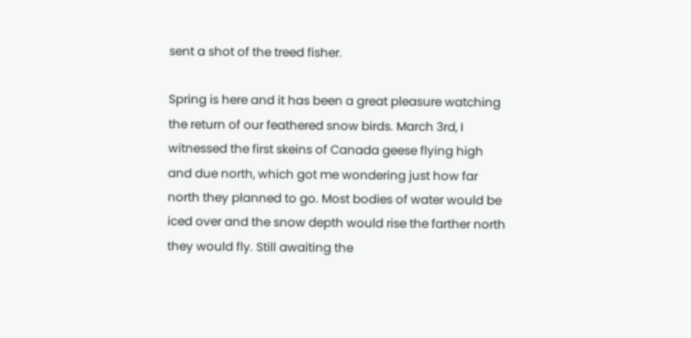sent a shot of the treed fisher.

Spring is here and it has been a great pleasure watching the return of our feathered snow birds. March 3rd, I witnessed the first skeins of Canada geese flying high and due north, which got me wondering just how far north they planned to go. Most bodies of water would be iced over and the snow depth would rise the farther north they would fly. Still awaiting the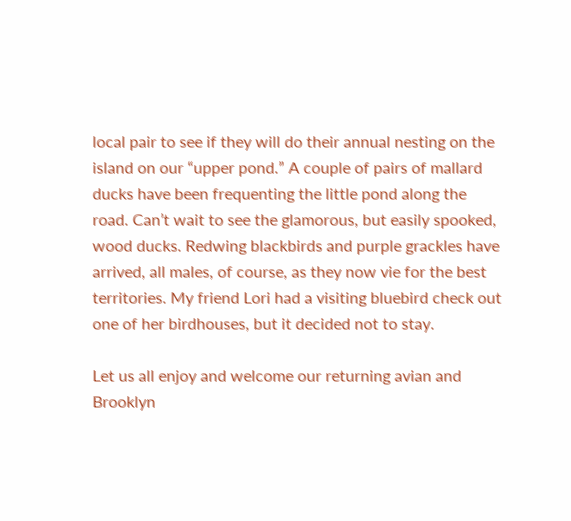local pair to see if they will do their annual nesting on the island on our “upper pond.” A couple of pairs of mallard ducks have been frequenting the little pond along the road. Can’t wait to see the glamorous, but easily spooked, wood ducks. Redwing blackbirds and purple grackles have arrived, all males, of course, as they now vie for the best territories. My friend Lori had a visiting bluebird check out one of her birdhouses, but it decided not to stay.

Let us all enjoy and welcome our returning avian and Brooklyn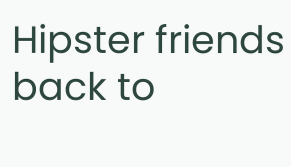Hipster friends back to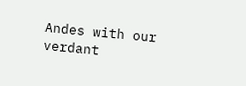Andes with our verdant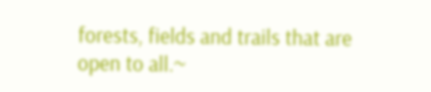forests, fields and trails that are open to all.~